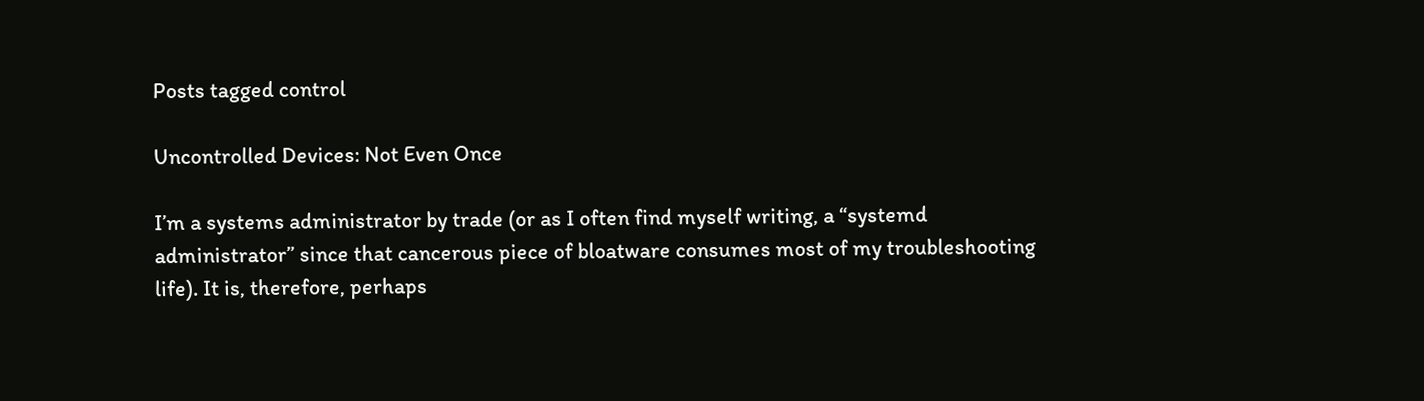Posts tagged control

Uncontrolled Devices: Not Even Once

I’m a systems administrator by trade (or as I often find myself writing, a “systemd administrator” since that cancerous piece of bloatware consumes most of my troubleshooting life). It is, therefore, perhaps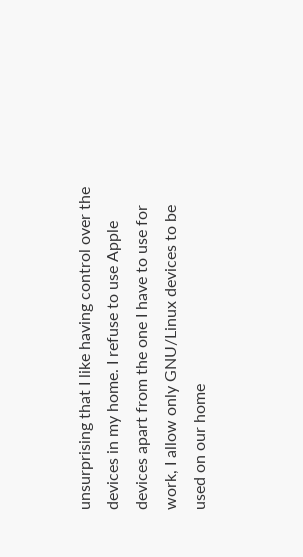unsurprising that I like having control over the devices in my home. I refuse to use Apple devices apart from the one I have to use for work, I allow only GNU/Linux devices to be used on our home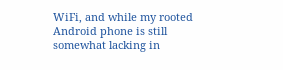WiFi, and while my rooted Android phone is still somewhat lacking in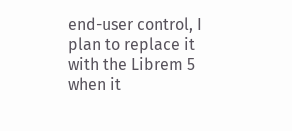end-user control, I plan to replace it with the Librem 5 when it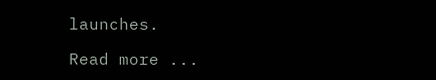launches.

Read more ...